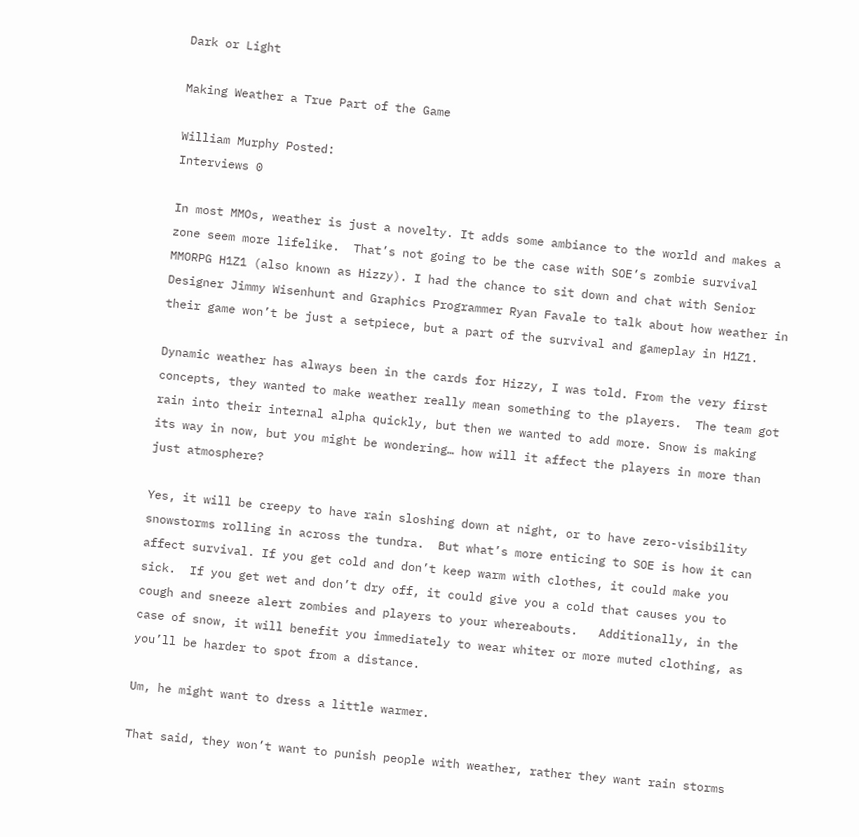Dark or Light

Making Weather a True Part of the Game

William Murphy Posted:
Interviews 0

In most MMOs, weather is just a novelty. It adds some ambiance to the world and makes a zone seem more lifelike.  That’s not going to be the case with SOE’s zombie survival MMORPG H1Z1 (also known as Hizzy). I had the chance to sit down and chat with Senior Designer Jimmy Wisenhunt and Graphics Programmer Ryan Favale to talk about how weather in their game won’t be just a setpiece, but a part of the survival and gameplay in H1Z1.

Dynamic weather has always been in the cards for Hizzy, I was told. From the very first concepts, they wanted to make weather really mean something to the players.  The team got rain into their internal alpha quickly, but then we wanted to add more. Snow is making its way in now, but you might be wondering… how will it affect the players in more than just atmosphere?

Yes, it will be creepy to have rain sloshing down at night, or to have zero-visibility snowstorms rolling in across the tundra.  But what’s more enticing to SOE is how it can affect survival. If you get cold and don’t keep warm with clothes, it could make you sick.  If you get wet and don’t dry off, it could give you a cold that causes you to cough and sneeze alert zombies and players to your whereabouts.   Additionally, in the case of snow, it will benefit you immediately to wear whiter or more muted clothing, as you’ll be harder to spot from a distance.

Um, he might want to dress a little warmer.

That said, they won’t want to punish people with weather, rather they want rain storms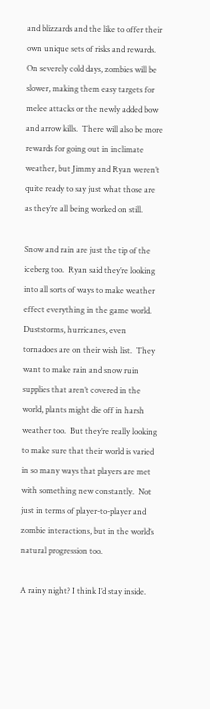and blizzards and the like to offer their own unique sets of risks and rewards. On severely cold days, zombies will be slower, making them easy targets for melee attacks or the newly added bow and arrow kills.  There will also be more rewards for going out in inclimate weather, but Jimmy and Ryan weren’t quite ready to say just what those are as they’re all being worked on still.

Snow and rain are just the tip of the iceberg too.  Ryan said they’re looking into all sorts of ways to make weather effect everything in the game world.  Duststorms, hurricanes, even tornadoes are on their wish list.  They want to make rain and snow ruin supplies that aren’t covered in the world, plants might die off in harsh weather too.  But they’re really looking to make sure that their world is varied in so many ways that players are met with something new constantly.  Not just in terms of player-to-player and zombie interactions, but in the world’s natural progression too.

A rainy night? I think I’d stay inside.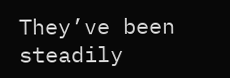They’ve been steadily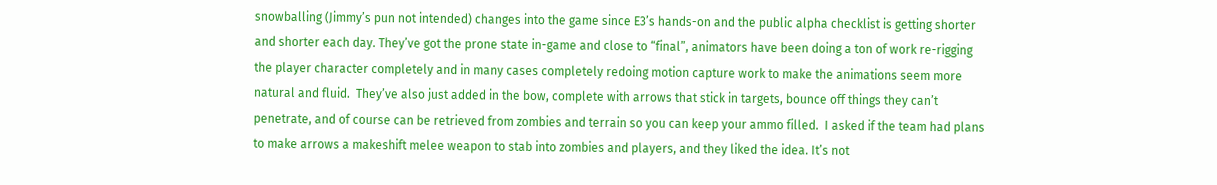snowballing (Jimmy’s pun not intended) changes into the game since E3’s hands-on and the public alpha checklist is getting shorter and shorter each day. They’ve got the prone state in-game and close to “final”, animators have been doing a ton of work re-rigging the player character completely and in many cases completely redoing motion capture work to make the animations seem more natural and fluid.  They’ve also just added in the bow, complete with arrows that stick in targets, bounce off things they can’t penetrate, and of course can be retrieved from zombies and terrain so you can keep your ammo filled.  I asked if the team had plans to make arrows a makeshift melee weapon to stab into zombies and players, and they liked the idea. It’s not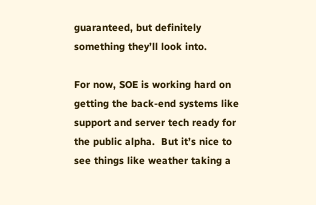guaranteed, but definitely something they’ll look into.

For now, SOE is working hard on getting the back-end systems like support and server tech ready for the public alpha.  But it’s nice to see things like weather taking a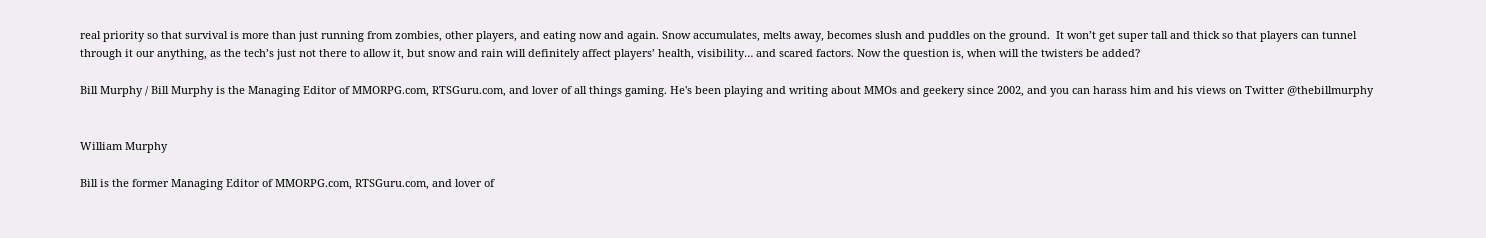real priority so that survival is more than just running from zombies, other players, and eating now and again. Snow accumulates, melts away, becomes slush and puddles on the ground.  It won’t get super tall and thick so that players can tunnel through it our anything, as the tech’s just not there to allow it, but snow and rain will definitely affect players’ health, visibility… and scared factors. Now the question is, when will the twisters be added?

Bill Murphy / Bill Murphy is the Managing Editor of MMORPG.com, RTSGuru.com, and lover of all things gaming. He's been playing and writing about MMOs and geekery since 2002, and you can harass him and his views on Twitter @thebillmurphy


William Murphy

Bill is the former Managing Editor of MMORPG.com, RTSGuru.com, and lover of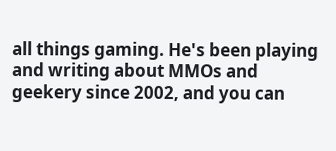all things gaming. He's been playing and writing about MMOs and geekery since 2002, and you can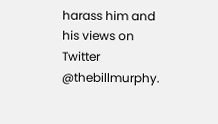harass him and his views on Twitter @thebillmurphy.